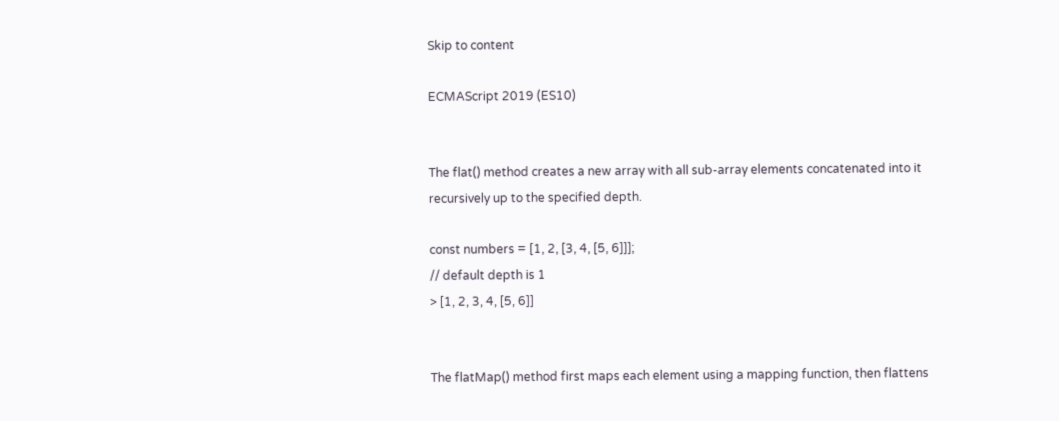Skip to content

ECMAScript 2019 (ES10)


The flat() method creates a new array with all sub-array elements concatenated into it recursively up to the specified depth.

const numbers = [1, 2, [3, 4, [5, 6]]];
// default depth is 1
> [1, 2, 3, 4, [5, 6]]


The flatMap() method first maps each element using a mapping function, then flattens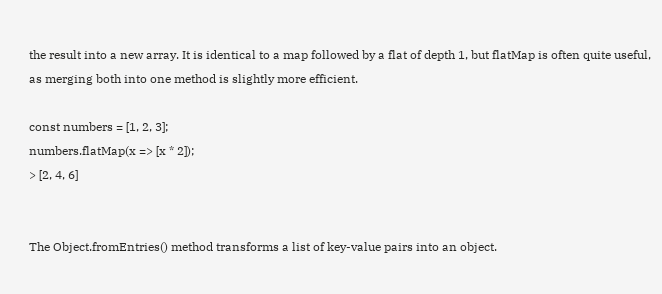the result into a new array. It is identical to a map followed by a flat of depth 1, but flatMap is often quite useful, as merging both into one method is slightly more efficient.

const numbers = [1, 2, 3];
numbers.flatMap(x => [x * 2]);
> [2, 4, 6]


The Object.fromEntries() method transforms a list of key-value pairs into an object.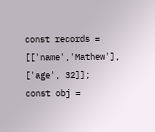const records = [['name','Mathew'], ['age', 32]];
const obj =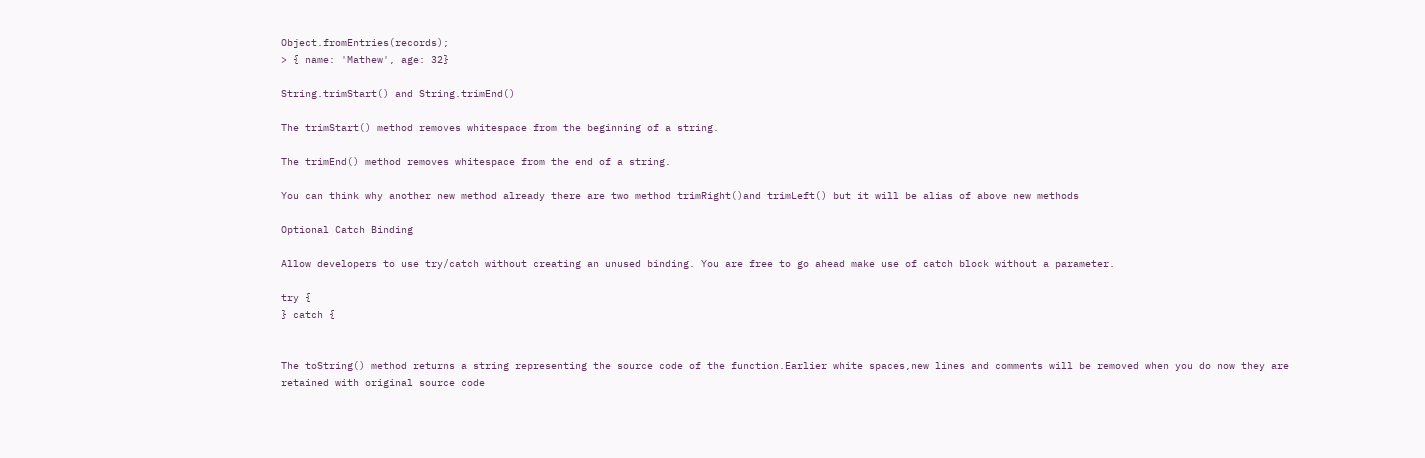Object.fromEntries(records);
> { name: 'Mathew', age: 32}

String.trimStart() and String.trimEnd()

The trimStart() method removes whitespace from the beginning of a string.

The trimEnd() method removes whitespace from the end of a string.

You can think why another new method already there are two method trimRight()and trimLeft() but it will be alias of above new methods

Optional Catch Binding

Allow developers to use try/catch without creating an unused binding. You are free to go ahead make use of catch block without a parameter.

try {
} catch {


The toString() method returns a string representing the source code of the function.Earlier white spaces,new lines and comments will be removed when you do now they are retained with original source code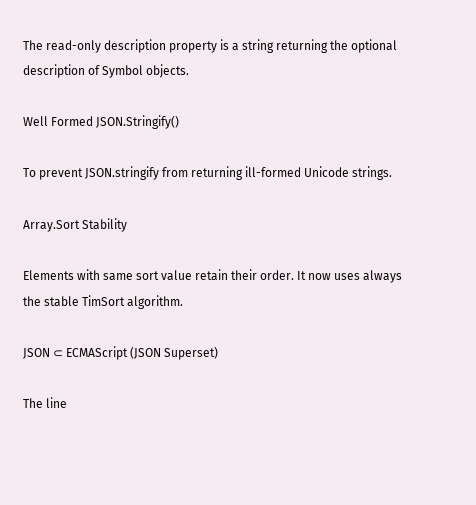The read-only description property is a string returning the optional description of Symbol objects.

Well Formed JSON.Stringify()

To prevent JSON.stringify from returning ill-formed Unicode strings.

Array.Sort Stability

Elements with same sort value retain their order. It now uses always the stable TimSort algorithm.

JSON ⊂ ECMAScript (JSON Superset)

The line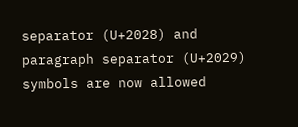separator (U+2028) and paragraph separator (U+2029) symbols are now allowed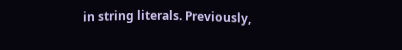in string literals. Previously,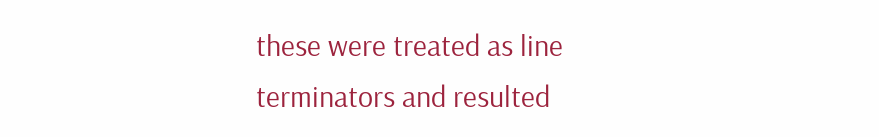these were treated as line terminators and resulted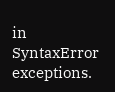in SyntaxError exceptions.